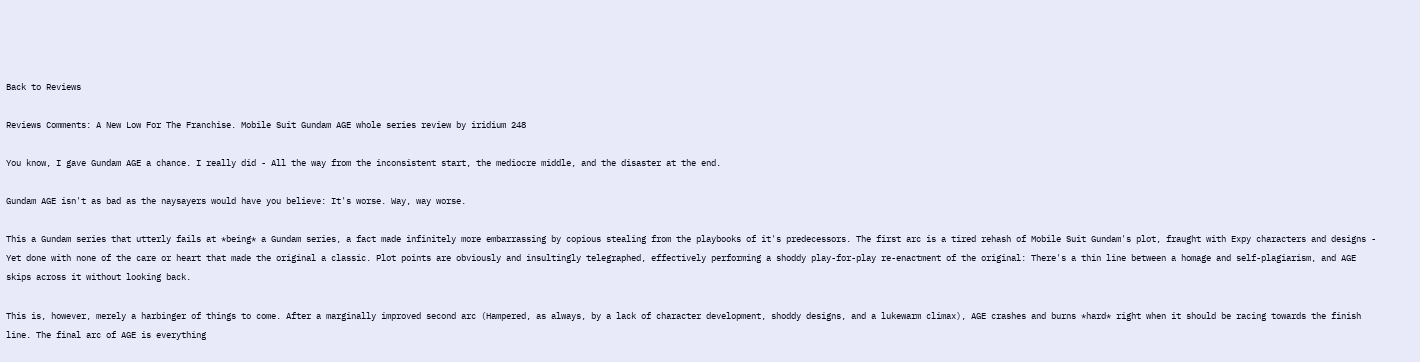Back to Reviews

Reviews Comments: A New Low For The Franchise. Mobile Suit Gundam AGE whole series review by iridium 248

You know, I gave Gundam AGE a chance. I really did - All the way from the inconsistent start, the mediocre middle, and the disaster at the end.

Gundam AGE isn't as bad as the naysayers would have you believe: It's worse. Way, way worse.

This a Gundam series that utterly fails at *being* a Gundam series, a fact made infinitely more embarrassing by copious stealing from the playbooks of it's predecessors. The first arc is a tired rehash of Mobile Suit Gundam's plot, fraught with Expy characters and designs - Yet done with none of the care or heart that made the original a classic. Plot points are obviously and insultingly telegraphed, effectively performing a shoddy play-for-play re-enactment of the original: There's a thin line between a homage and self-plagiarism, and AGE skips across it without looking back.

This is, however, merely a harbinger of things to come. After a marginally improved second arc (Hampered, as always, by a lack of character development, shoddy designs, and a lukewarm climax), AGE crashes and burns *hard* right when it should be racing towards the finish line. The final arc of AGE is everything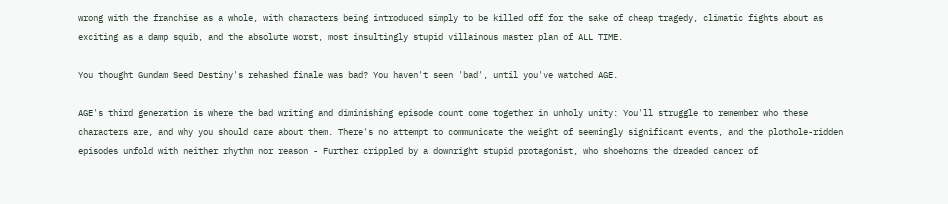wrong with the franchise as a whole, with characters being introduced simply to be killed off for the sake of cheap tragedy, climatic fights about as exciting as a damp squib, and the absolute worst, most insultingly stupid villainous master plan of ALL TIME.

You thought Gundam Seed Destiny's rehashed finale was bad? You haven't seen 'bad', until you've watched AGE.

AGE's third generation is where the bad writing and diminishing episode count come together in unholy unity: You'll struggle to remember who these characters are, and why you should care about them. There's no attempt to communicate the weight of seemingly significant events, and the plothole-ridden episodes unfold with neither rhythm nor reason - Further crippled by a downright stupid protagonist, who shoehorns the dreaded cancer of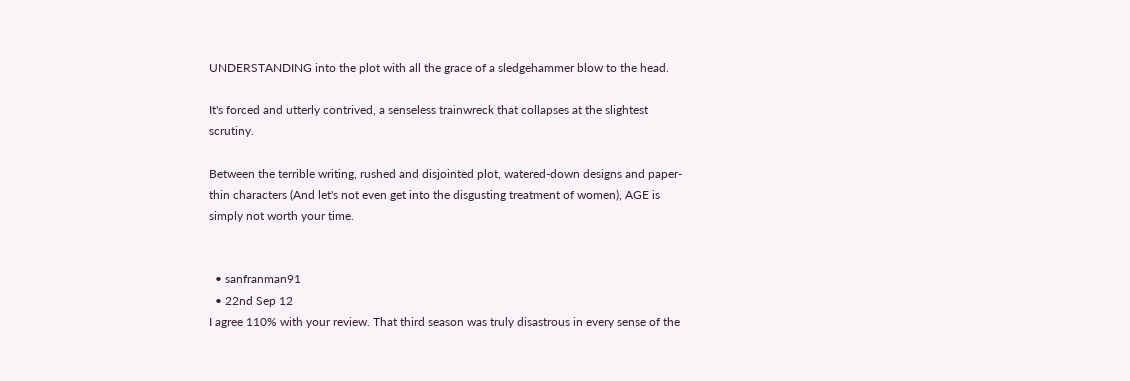UNDERSTANDING into the plot with all the grace of a sledgehammer blow to the head.

It's forced and utterly contrived, a senseless trainwreck that collapses at the slightest scrutiny.

Between the terrible writing, rushed and disjointed plot, watered-down designs and paper-thin characters (And let's not even get into the disgusting treatment of women), AGE is simply not worth your time.


  • sanfranman91
  • 22nd Sep 12
I agree 110% with your review. That third season was truly disastrous in every sense of the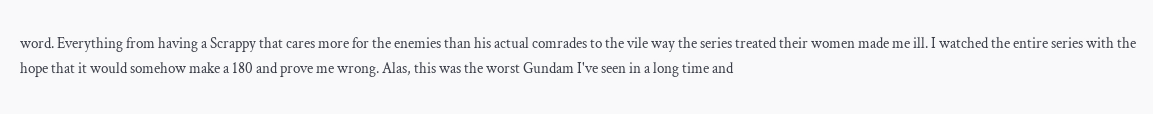word. Everything from having a Scrappy that cares more for the enemies than his actual comrades to the vile way the series treated their women made me ill. I watched the entire series with the hope that it would somehow make a 180 and prove me wrong. Alas, this was the worst Gundam I've seen in a long time and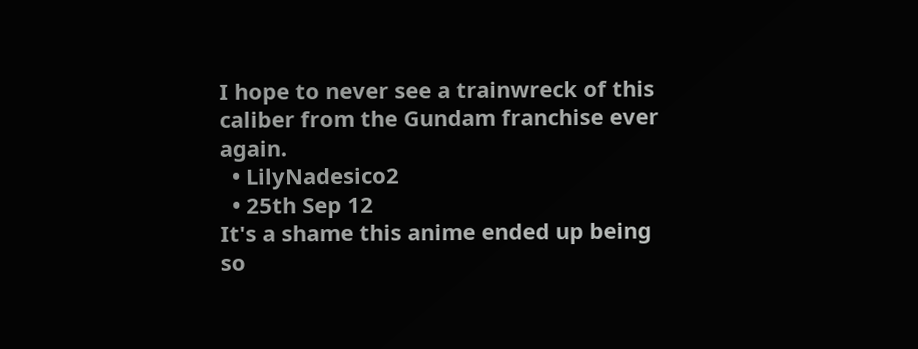I hope to never see a trainwreck of this caliber from the Gundam franchise ever again.
  • LilyNadesico2
  • 25th Sep 12
It's a shame this anime ended up being so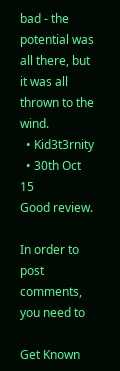bad - the potential was all there, but it was all thrown to the wind.
  • Kid3t3rnity
  • 30th Oct 15
Good review.

In order to post comments, you need to

Get Known